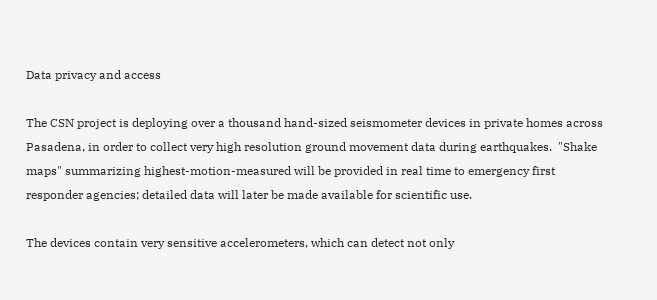Data privacy and access

The CSN project is deploying over a thousand hand-sized seismometer devices in private homes across Pasadena, in order to collect very high resolution ground movement data during earthquakes.  "Shake maps" summarizing highest-motion-measured will be provided in real time to emergency first responder agencies; detailed data will later be made available for scientific use.

The devices contain very sensitive accelerometers, which can detect not only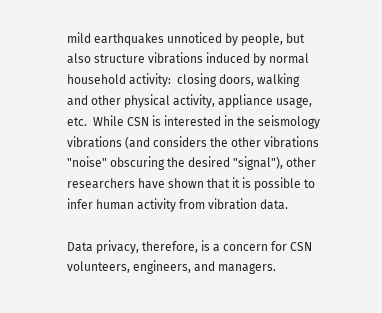mild earthquakes unnoticed by people, but also structure vibrations induced by normal household activity:  closing doors, walking and other physical activity, appliance usage, etc.  While CSN is interested in the seismology vibrations (and considers the other vibrations "noise" obscuring the desired "signal"), other researchers have shown that it is possible to infer human activity from vibration data.

Data privacy, therefore, is a concern for CSN volunteers, engineers, and managers.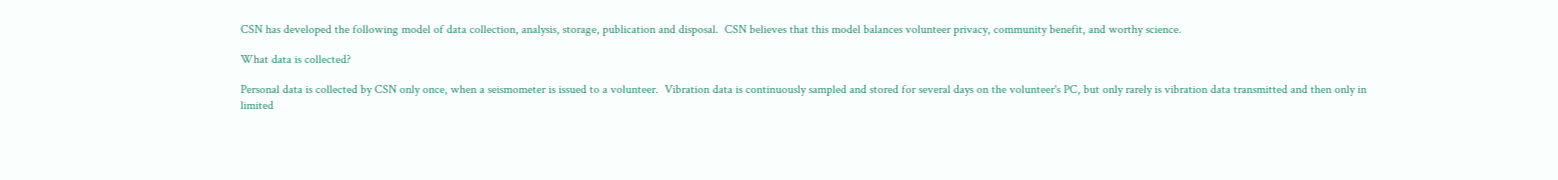CSN has developed the following model of data collection, analysis, storage, publication and disposal.  CSN believes that this model balances volunteer privacy, community benefit, and worthy science.

What data is collected?

Personal data is collected by CSN only once, when a seismometer is issued to a volunteer.  Vibration data is continuously sampled and stored for several days on the volunteer's PC, but only rarely is vibration data transmitted and then only in limited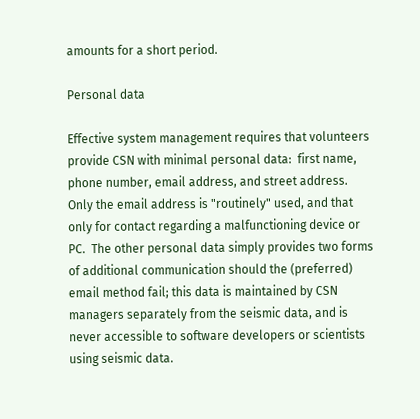amounts for a short period.

Personal data

Effective system management requires that volunteers provide CSN with minimal personal data:  first name, phone number, email address, and street address.  Only the email address is "routinely" used, and that only for contact regarding a malfunctioning device or PC.  The other personal data simply provides two forms of additional communication should the (preferred) email method fail; this data is maintained by CSN managers separately from the seismic data, and is never accessible to software developers or scientists using seismic data.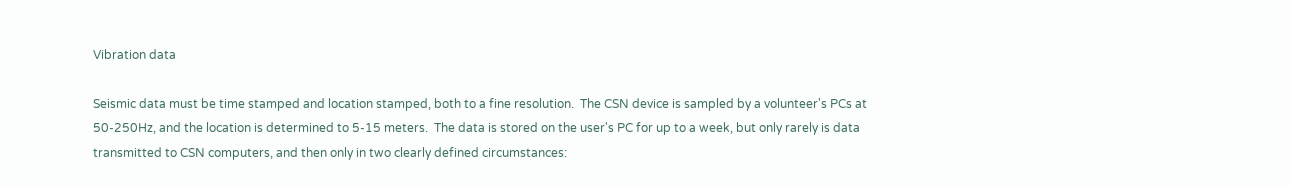Vibration data

Seismic data must be time stamped and location stamped, both to a fine resolution.  The CSN device is sampled by a volunteer's PCs at 50-250Hz, and the location is determined to 5-15 meters.  The data is stored on the user's PC for up to a week, but only rarely is data transmitted to CSN computers, and then only in two clearly defined circumstances: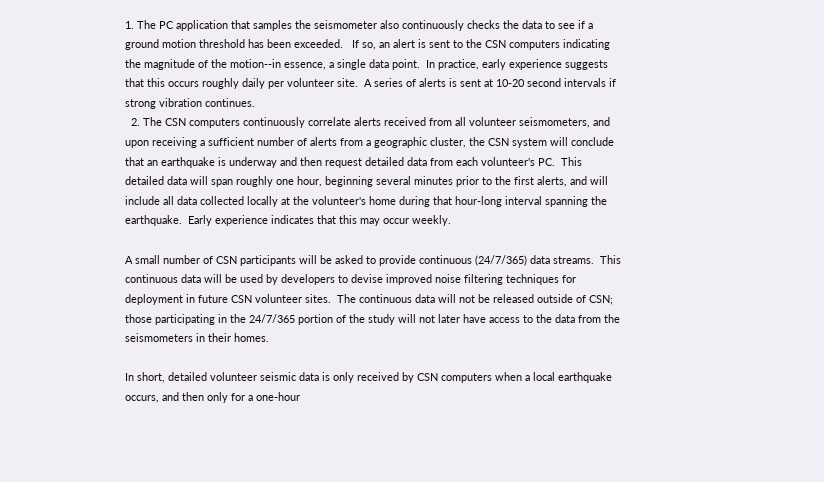1. The PC application that samples the seismometer also continuously checks the data to see if a ground motion threshold has been exceeded.   If so, an alert is sent to the CSN computers indicating the magnitude of the motion--in essence, a single data point.  In practice, early experience suggests that this occurs roughly daily per volunteer site.  A series of alerts is sent at 10-20 second intervals if strong vibration continues.
  2. The CSN computers continuously correlate alerts received from all volunteer seismometers, and upon receiving a sufficient number of alerts from a geographic cluster, the CSN system will conclude that an earthquake is underway and then request detailed data from each volunteer's PC.  This detailed data will span roughly one hour, beginning several minutes prior to the first alerts, and will include all data collected locally at the volunteer's home during that hour-long interval spanning the earthquake.  Early experience indicates that this may occur weekly.

A small number of CSN participants will be asked to provide continuous (24/7/365) data streams.  This continuous data will be used by developers to devise improved noise filtering techniques for deployment in future CSN volunteer sites.  The continuous data will not be released outside of CSN; those participating in the 24/7/365 portion of the study will not later have access to the data from the seismometers in their homes.

In short, detailed volunteer seismic data is only received by CSN computers when a local earthquake occurs, and then only for a one-hour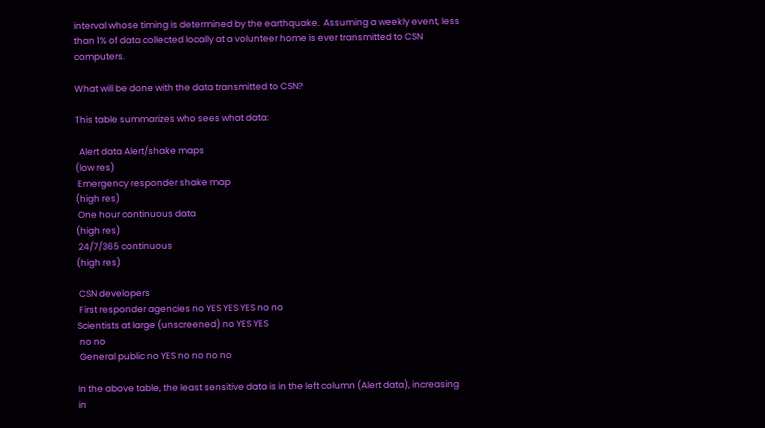interval whose timing is determined by the earthquake.  Assuming a weekly event, less than 1% of data collected locally at a volunteer home is ever transmitted to CSN computers.

What will be done with the data transmitted to CSN?

This table summarizes who sees what data:

  Alert data Alert/shake maps
(low res)
 Emergency responder shake map
(high res)
 One hour continuous data
(high res)
 24/7/365 continuous
(high res)

 CSN developers
 First responder agencies no YES YES YES no no
Scientists at large (unscreened) no YES YES
 no no
 General public no YES no no no no

In the above table, the least sensitive data is in the left column (Alert data), increasing in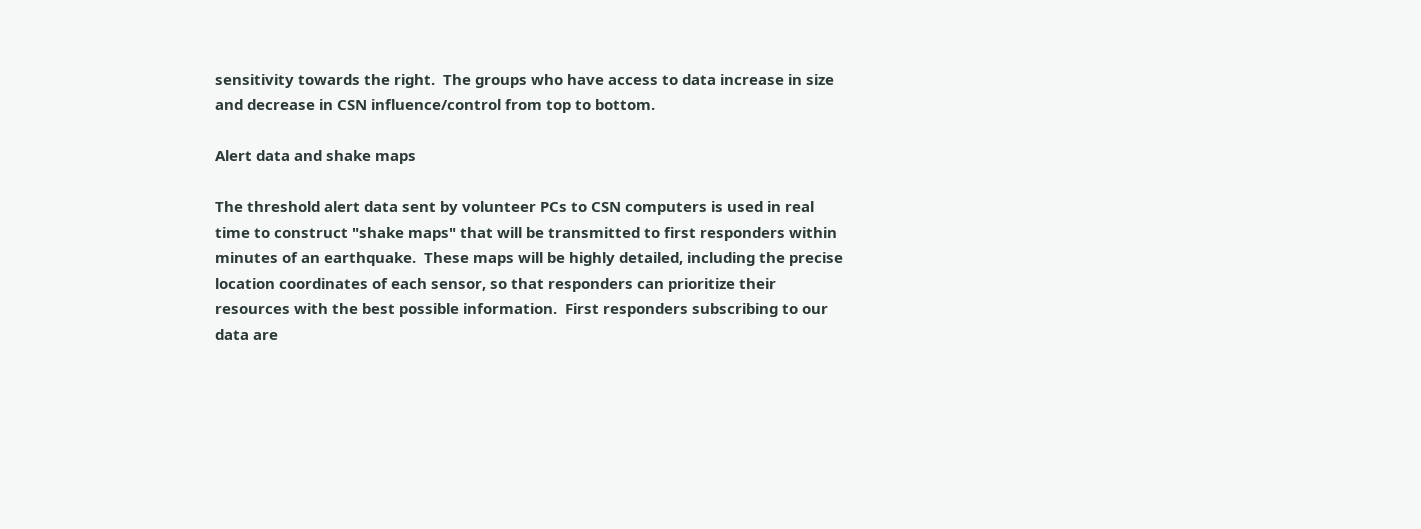sensitivity towards the right.  The groups who have access to data increase in size and decrease in CSN influence/control from top to bottom.

Alert data and shake maps

The threshold alert data sent by volunteer PCs to CSN computers is used in real time to construct "shake maps" that will be transmitted to first responders within minutes of an earthquake.  These maps will be highly detailed, including the precise location coordinates of each sensor, so that responders can prioritize their resources with the best possible information.  First responders subscribing to our data are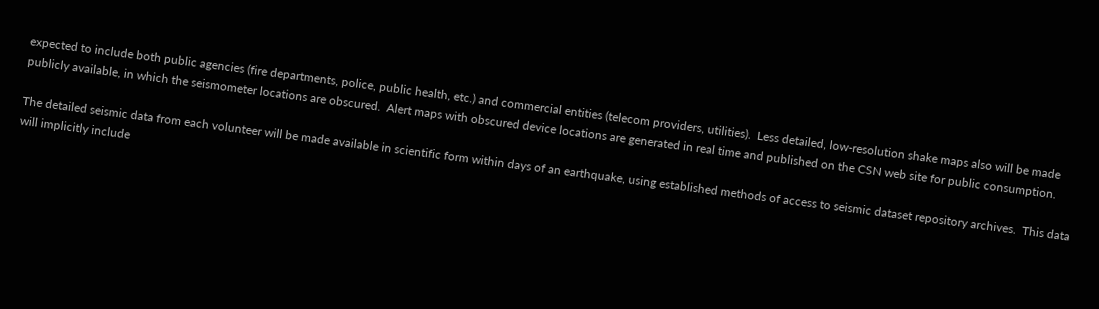expected to include both public agencies (fire departments, police, public health, etc.) and commercial entities (telecom providers, utilities).  Less detailed, low-resolution shake maps also will be made publicly available, in which the seismometer locations are obscured.  Alert maps with obscured device locations are generated in real time and published on the CSN web site for public consumption.

The detailed seismic data from each volunteer will be made available in scientific form within days of an earthquake, using established methods of access to seismic dataset repository archives.  This data will implicitly include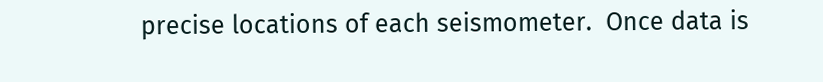precise locations of each seismometer.  Once data is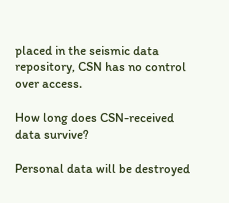placed in the seismic data repository, CSN has no control over access.

How long does CSN-received data survive?

Personal data will be destroyed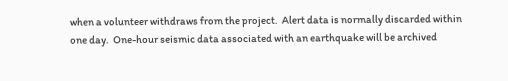when a volunteer withdraws from the project.  Alert data is normally discarded within one day.  One-hour seismic data associated with an earthquake will be archived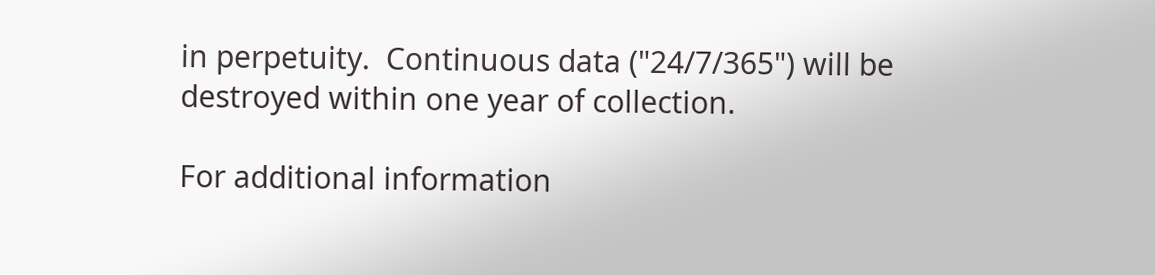in perpetuity.  Continuous data ("24/7/365") will be destroyed within one year of collection.

For additional information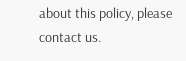about this policy, please contact us.